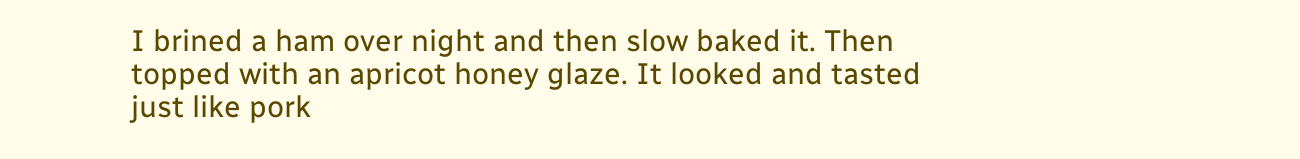I brined a ham over night and then slow baked it. Then topped with an apricot honey glaze. It looked and tasted just like pork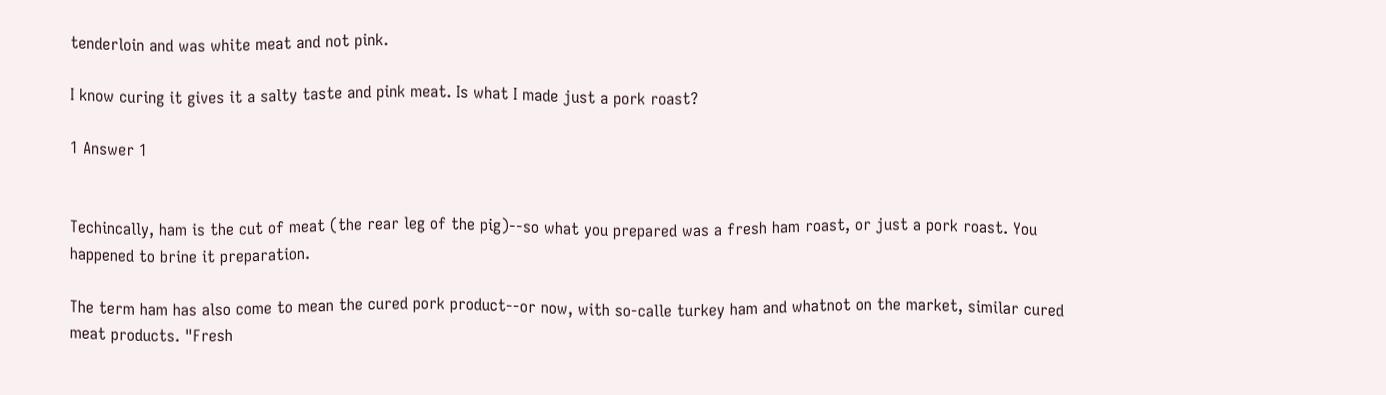tenderloin and was white meat and not pink.

I know curing it gives it a salty taste and pink meat. Is what I made just a pork roast?

1 Answer 1


Techincally, ham is the cut of meat (the rear leg of the pig)--so what you prepared was a fresh ham roast, or just a pork roast. You happened to brine it preparation.

The term ham has also come to mean the cured pork product--or now, with so-calle turkey ham and whatnot on the market, similar cured meat products. "Fresh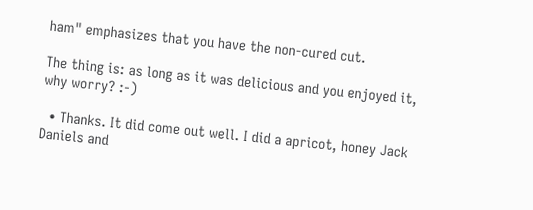ham" emphasizes that you have the non-cured cut.

The thing is: as long as it was delicious and you enjoyed it, why worry? :-)

  • Thanks. It did come out well. I did a apricot, honey Jack Daniels and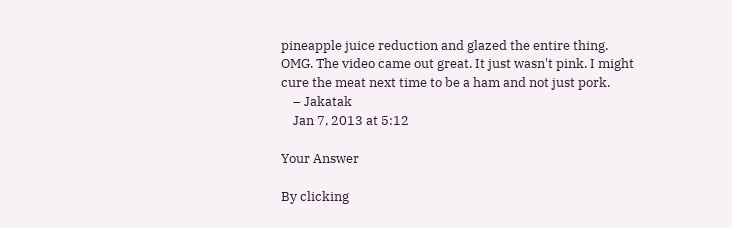pineapple juice reduction and glazed the entire thing. OMG. The video came out great. It just wasn't pink. I might cure the meat next time to be a ham and not just pork.
    – Jakatak
    Jan 7, 2013 at 5:12

Your Answer

By clicking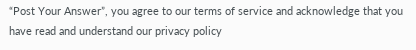“Post Your Answer”, you agree to our terms of service and acknowledge that you have read and understand our privacy policy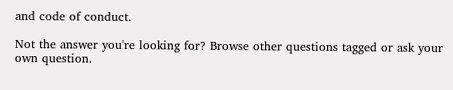and code of conduct.

Not the answer you're looking for? Browse other questions tagged or ask your own question.